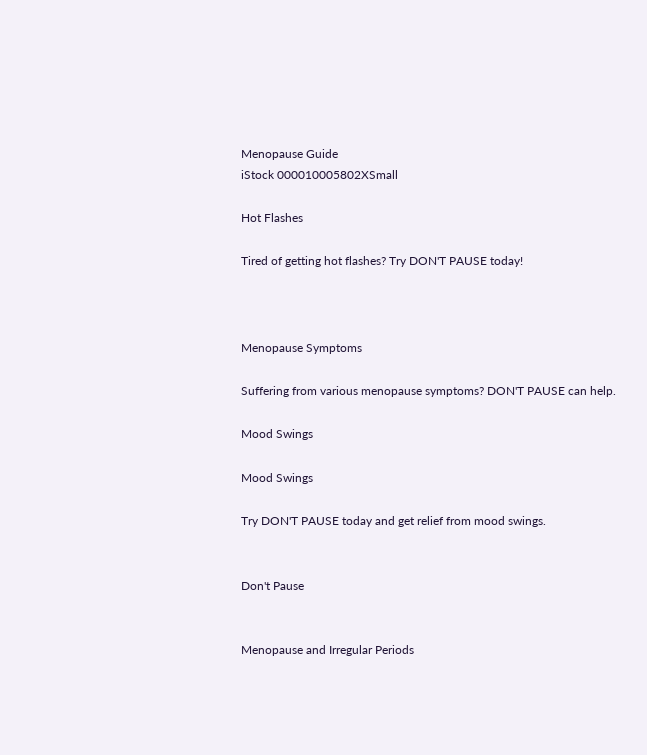Menopause Guide
iStock 000010005802XSmall

Hot Flashes

Tired of getting hot flashes? Try DON'T PAUSE today!



Menopause Symptoms

Suffering from various menopause symptoms? DON'T PAUSE can help.

Mood Swings

Mood Swings

Try DON'T PAUSE today and get relief from mood swings.


Don't Pause


Menopause and Irregular Periods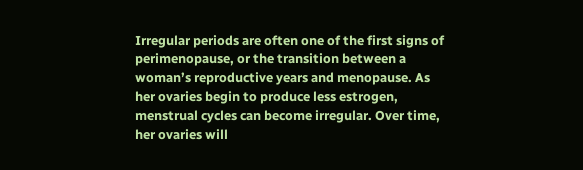Irregular periods are often one of the first signs of perimenopause, or the transition between a woman’s reproductive years and menopause. As her ovaries begin to produce less estrogen, menstrual cycles can become irregular. Over time, her ovaries will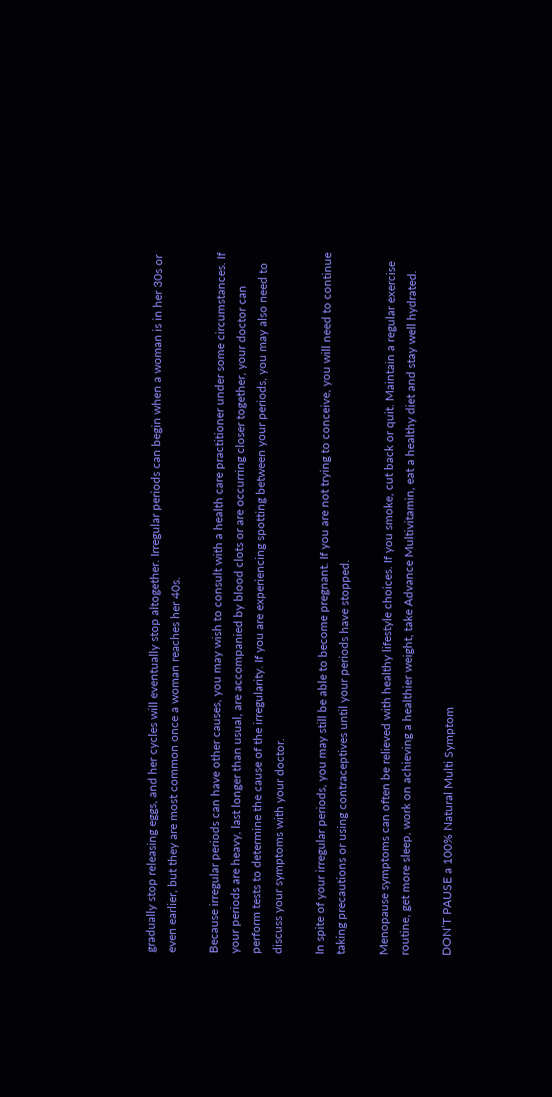gradually stop releasing eggs, and her cycles will eventually stop altogether. Irregular periods can begin when a woman is in her 30s or even earlier, but they are most common once a woman reaches her 40s.

Because irregular periods can have other causes, you may wish to consult with a health care practitioner under some circumstances. If your periods are heavy, last longer than usual, are accompanied by blood clots or are occurring closer together, your doctor can perform tests to determine the cause of the irregularity. If you are experiencing spotting between your periods, you may also need to discuss your symptoms with your doctor.

In spite of your irregular periods, you may still be able to become pregnant. If you are not trying to conceive, you will need to continue taking precautions or using contraceptives until your periods have stopped.

Menopause symptoms can often be relieved with healthy lifestyle choices. If you smoke, cut back or quit. Maintain a regular exercise routine, get more sleep, work on achieving a healthier weight, take Advance Multivitamin, eat a healthy diet and stay well hydrated.

DON’T PAUSE a 100% Natural Multi Symptom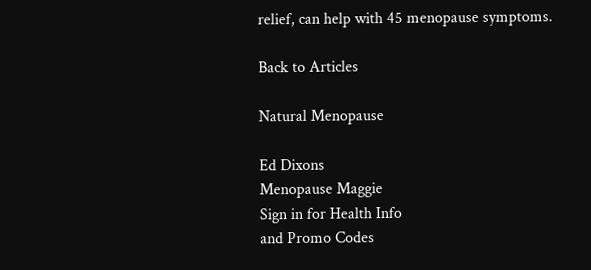relief, can help with 45 menopause symptoms.

Back to Articles

Natural Menopause

Ed Dixons
Menopause Maggie
Sign in for Health Info
and Promo Codes